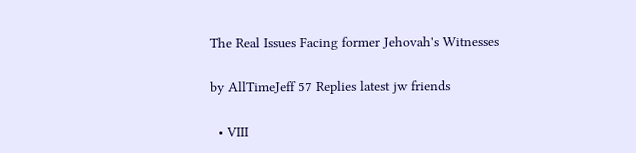The Real Issues Facing former Jehovah's Witnesses

by AllTimeJeff 57 Replies latest jw friends

  • VIII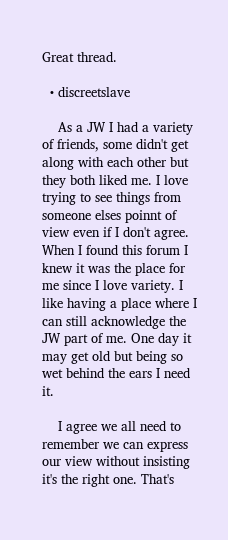Great thread.

  • discreetslave

    As a JW I had a variety of friends, some didn't get along with each other but they both liked me. I love trying to see things from someone elses poinnt of view even if I don't agree. When I found this forum I knew it was the place for me since I love variety. I like having a place where I can still acknowledge the JW part of me. One day it may get old but being so wet behind the ears I need it.

    I agree we all need to remember we can express our view without insisting it's the right one. That's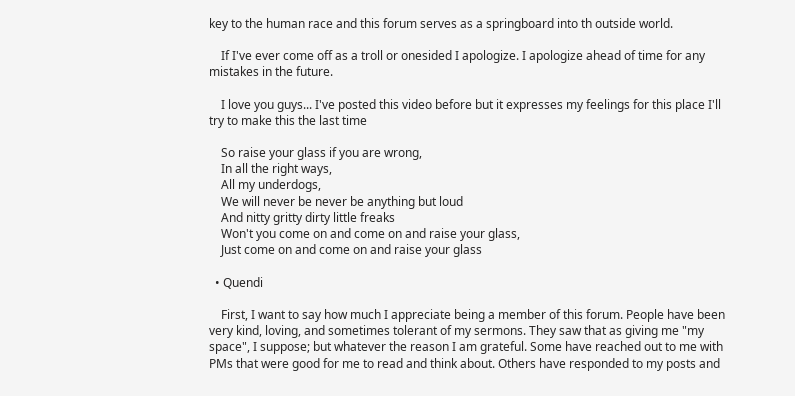key to the human race and this forum serves as a springboard into th outside world.

    If I've ever come off as a troll or onesided I apologize. I apologize ahead of time for any mistakes in the future.

    I love you guys... I've posted this video before but it expresses my feelings for this place I'll try to make this the last time

    So raise your glass if you are wrong,
    In all the right ways,
    All my underdogs,
    We will never be never be anything but loud
    And nitty gritty dirty little freaks
    Won't you come on and come on and raise your glass,
    Just come on and come on and raise your glass

  • Quendi

    First, I want to say how much I appreciate being a member of this forum. People have been very kind, loving, and sometimes tolerant of my sermons. They saw that as giving me "my space", I suppose; but whatever the reason I am grateful. Some have reached out to me with PMs that were good for me to read and think about. Others have responded to my posts and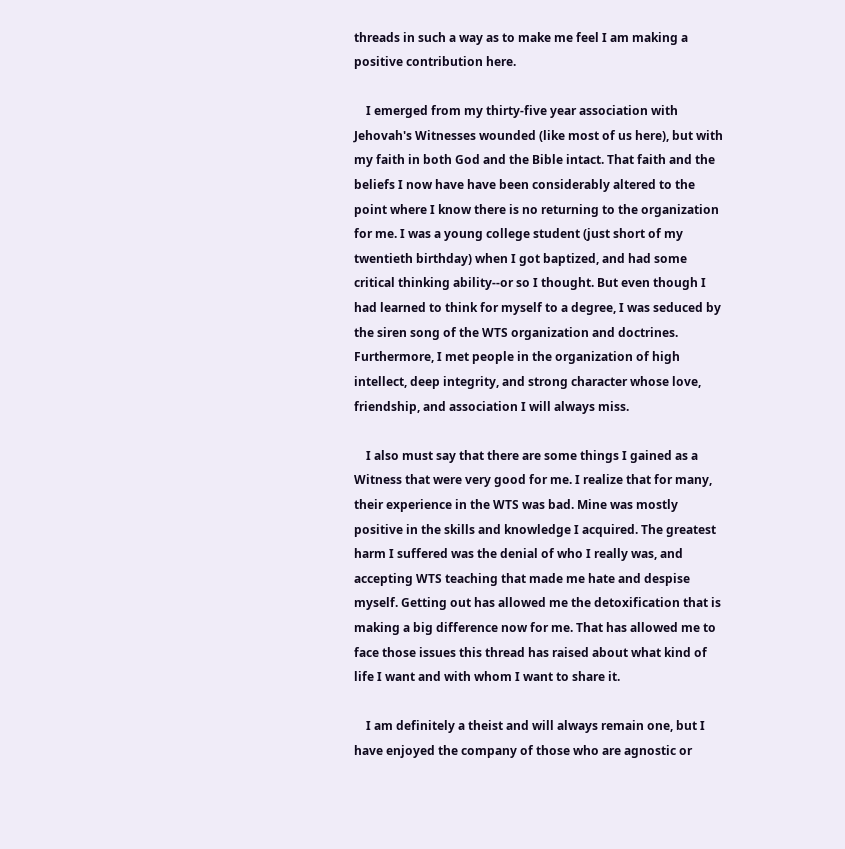threads in such a way as to make me feel I am making a positive contribution here.

    I emerged from my thirty-five year association with Jehovah's Witnesses wounded (like most of us here), but with my faith in both God and the Bible intact. That faith and the beliefs I now have have been considerably altered to the point where I know there is no returning to the organization for me. I was a young college student (just short of my twentieth birthday) when I got baptized, and had some critical thinking ability--or so I thought. But even though I had learned to think for myself to a degree, I was seduced by the siren song of the WTS organization and doctrines. Furthermore, I met people in the organization of high intellect, deep integrity, and strong character whose love, friendship, and association I will always miss.

    I also must say that there are some things I gained as a Witness that were very good for me. I realize that for many, their experience in the WTS was bad. Mine was mostly positive in the skills and knowledge I acquired. The greatest harm I suffered was the denial of who I really was, and accepting WTS teaching that made me hate and despise myself. Getting out has allowed me the detoxification that is making a big difference now for me. That has allowed me to face those issues this thread has raised about what kind of life I want and with whom I want to share it.

    I am definitely a theist and will always remain one, but I have enjoyed the company of those who are agnostic or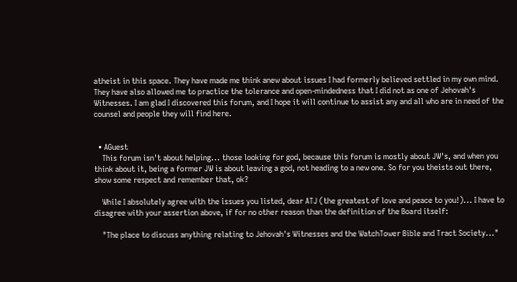atheist in this space. They have made me think anew about issues I had formerly believed settled in my own mind. They have also allowed me to practice the tolerance and open-mindedness that I did not as one of Jehovah's Witnesses. I am glad I discovered this forum, and I hope it will continue to assist any and all who are in need of the counsel and people they will find here.


  • AGuest
    This forum isn't about helping... those looking for god, because this forum is mostly about JW's, and when you think about it, being a former JW is about leaving a god, not heading to a new one. So for you theists out there, show some respect and remember that, ok?

    While I absolutely agree with the issues you listed, dear ATJ (the greatest of love and peace to you!)... I have to disagree with your assertion above, if for no other reason than the definition of the Board itself:

    "The place to discuss anything relating to Jehovah's Witnesses and the WatchTower Bible and Tract Society..."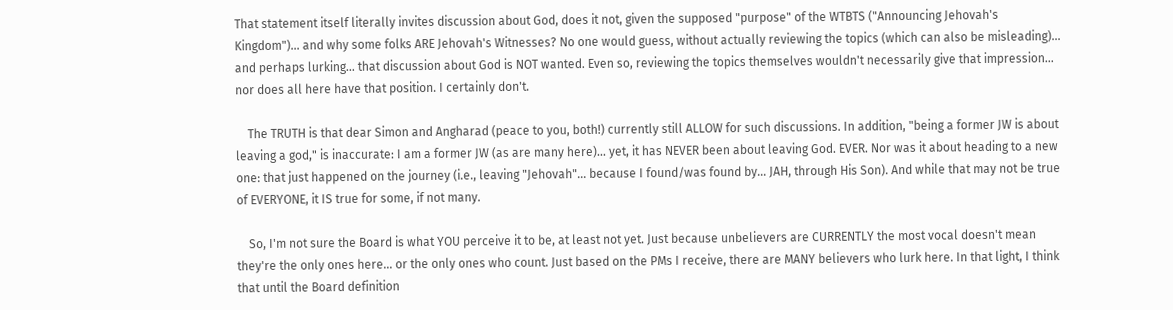That statement itself literally invites discussion about God, does it not, given the supposed "purpose" of the WTBTS ("Announcing Jehovah's Kingdom")... and why some folks ARE Jehovah's Witnesses? No one would guess, without actually reviewing the topics (which can also be misleading)... and perhaps lurking... that discussion about God is NOT wanted. Even so, reviewing the topics themselves wouldn't necessarily give that impression... nor does all here have that position. I certainly don't.

    The TRUTH is that dear Simon and Angharad (peace to you, both!) currently still ALLOW for such discussions. In addition, "being a former JW is about leaving a god," is inaccurate: I am a former JW (as are many here)... yet, it has NEVER been about leaving God. EVER. Nor was it about heading to a new one: that just happened on the journey (i.e., leaving "Jehovah"... because I found/was found by... JAH, through His Son). And while that may not be true of EVERYONE, it IS true for some, if not many.

    So, I'm not sure the Board is what YOU perceive it to be, at least not yet. Just because unbelievers are CURRENTLY the most vocal doesn't mean they're the only ones here... or the only ones who count. Just based on the PMs I receive, there are MANY believers who lurk here. In that light, I think that until the Board definition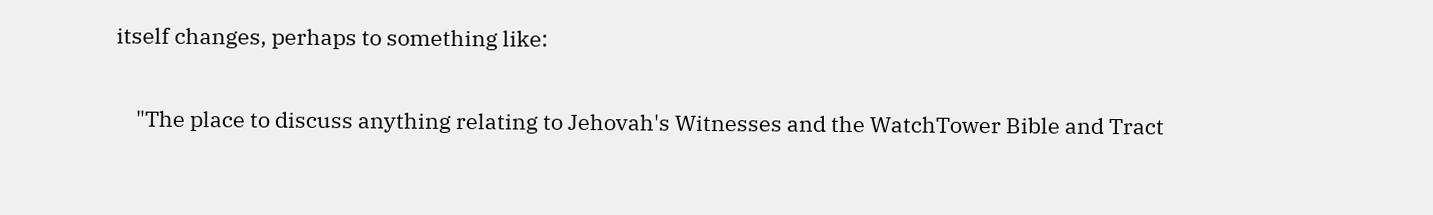itself changes, perhaps to something like:

    "The place to discuss anything relating to Jehovah's Witnesses and the WatchTower Bible and Tract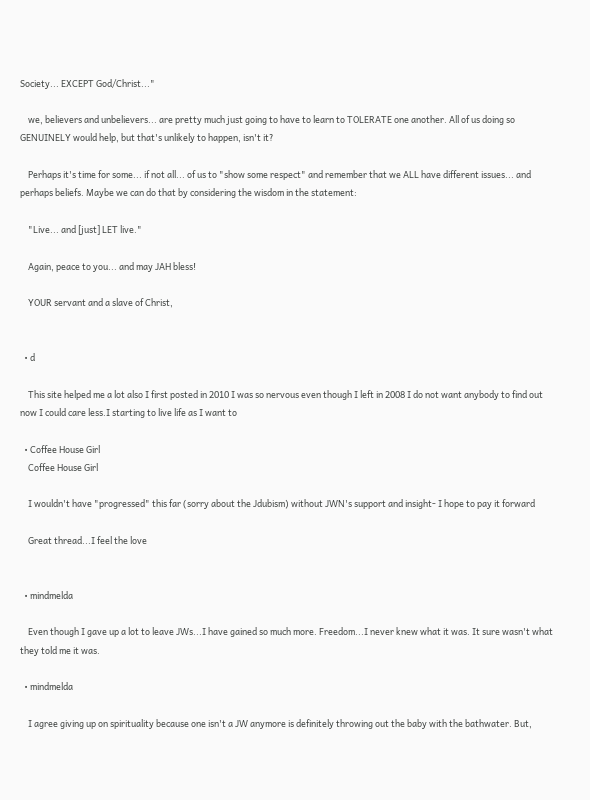Society... EXCEPT God/Christ..."

    we, believers and unbelievers... are pretty much just going to have to learn to TOLERATE one another. All of us doing so GENUINELY would help, but that's unlikely to happen, isn't it?

    Perhaps it's time for some... if not all... of us to "show some respect" and remember that we ALL have different issues... and perhaps beliefs. Maybe we can do that by considering the wisdom in the statement:

    "Live... and [just] LET live."

    Again, peace to you... and may JAH bless!

    YOUR servant and a slave of Christ,


  • d

    This site helped me a lot also I first posted in 2010 I was so nervous even though I left in 2008 I do not want anybody to find out now I could care less.I starting to live life as I want to

  • Coffee House Girl
    Coffee House Girl

    I wouldn't have "progressed" this far (sorry about the Jdubism) without JWN's support and insight- I hope to pay it forward

    Great thread...I feel the love


  • mindmelda

    Even though I gave up a lot to leave JWs...I have gained so much more. Freedom...I never knew what it was. It sure wasn't what they told me it was.

  • mindmelda

    I agree giving up on spirituality because one isn't a JW anymore is definitely throwing out the baby with the bathwater. But,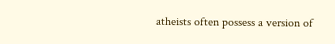atheists often possess a version of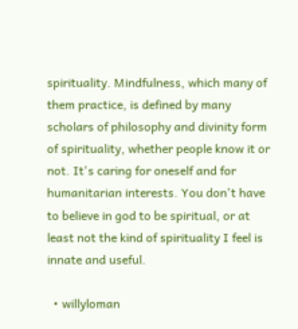spirituality. Mindfulness, which many of them practice, is defined by many scholars of philosophy and divinity form of spirituality, whether people know it or not. It's caring for oneself and for humanitarian interests. You don't have to believe in god to be spiritual, or at least not the kind of spirituality I feel is innate and useful.

  • willyloman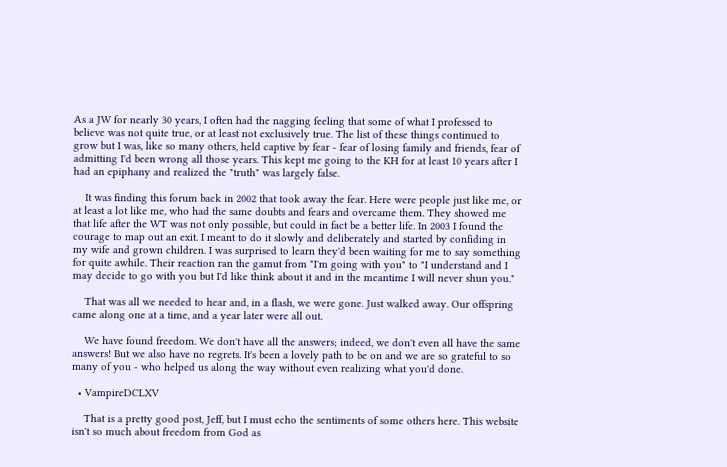As a JW for nearly 30 years, I often had the nagging feeling that some of what I professed to believe was not quite true, or at least not exclusively true. The list of these things continued to grow but I was, like so many others, held captive by fear - fear of losing family and friends, fear of admitting I'd been wrong all those years. This kept me going to the KH for at least 10 years after I had an epiphany and realized the "truth" was largely false.

    It was finding this forum back in 2002 that took away the fear. Here were people just like me, or at least a lot like me, who had the same doubts and fears and overcame them. They showed me that life after the WT was not only possible, but could in fact be a better life. In 2003 I found the courage to map out an exit. I meant to do it slowly and deliberately and started by confiding in my wife and grown children. I was surprised to learn they'd been waiting for me to say something for quite awhile. Their reaction ran the gamut from "I'm going with you" to "I understand and I may decide to go with you but I'd like think about it and in the meantime I will never shun you."

    That was all we needed to hear and, in a flash, we were gone. Just walked away. Our offspring came along one at a time, and a year later were all out.

    We have found freedom. We don't have all the answers; indeed, we don't even all have the same answers! But we also have no regrets. It's been a lovely path to be on and we are so grateful to so many of you - who helped us along the way without even realizing what you'd done.

  • VampireDCLXV

    That is a pretty good post, Jeff, but I must echo the sentiments of some others here. This website isn't so much about freedom from God as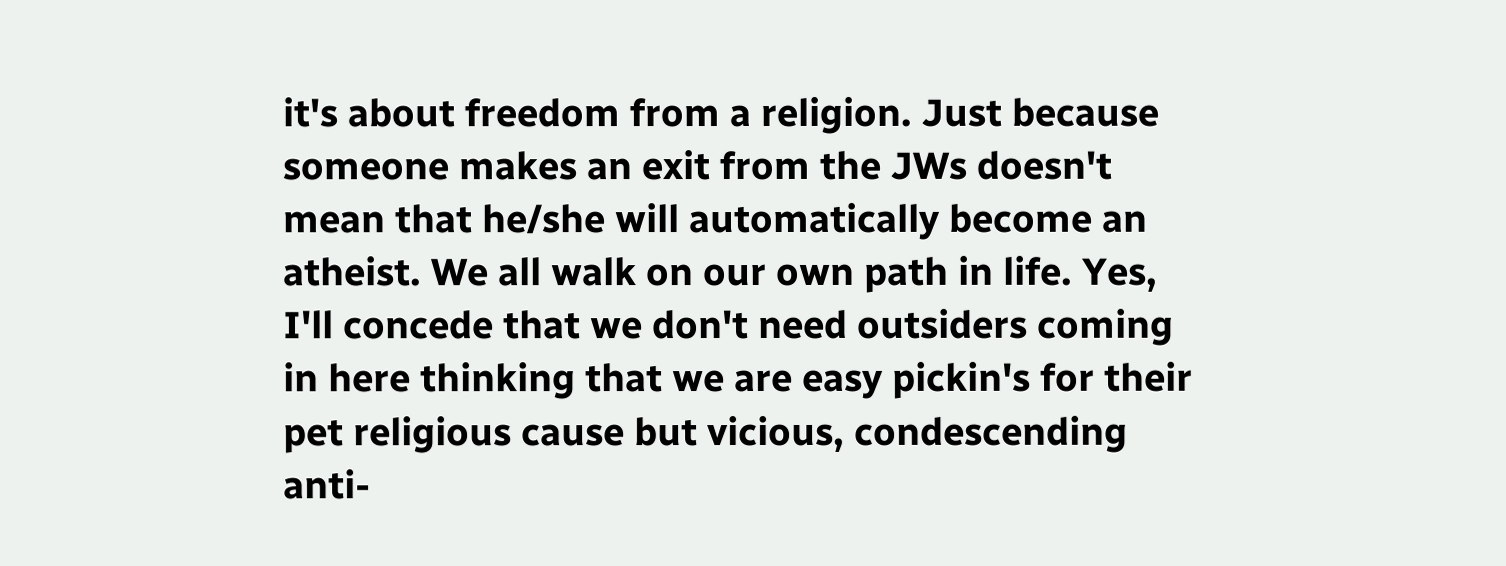it's about freedom from a religion. Just because someone makes an exit from the JWs doesn't mean that he/she will automatically become an atheist. We all walk on our own path in life. Yes, I'll concede that we don't need outsiders coming in here thinking that we are easy pickin's for their pet religious cause but vicious, condescending anti-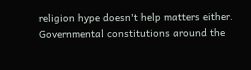religion hype doesn't help matters either. Governmental constitutions around the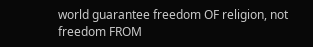world guarantee freedom OF religion, not freedom FROM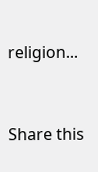religion...


Share this